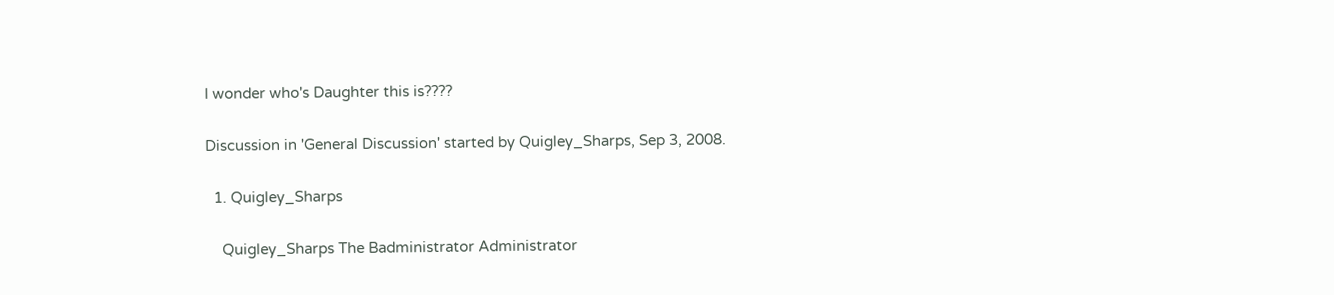I wonder who's Daughter this is????

Discussion in 'General Discussion' started by Quigley_Sharps, Sep 3, 2008.

  1. Quigley_Sharps

    Quigley_Sharps The Badministrator Administrator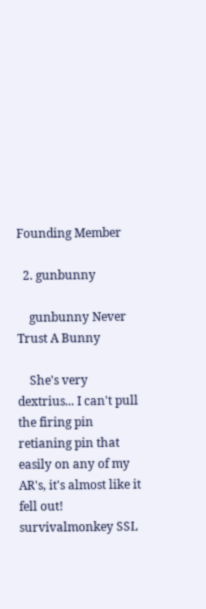Founding Member

  2. gunbunny

    gunbunny Never Trust A Bunny

    She's very dextrius... I can't pull the firing pin retianing pin that easily on any of my AR's, it's almost like it fell out!
survivalmonkey SSL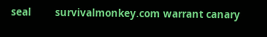seal        survivalmonkey.com warrant canary